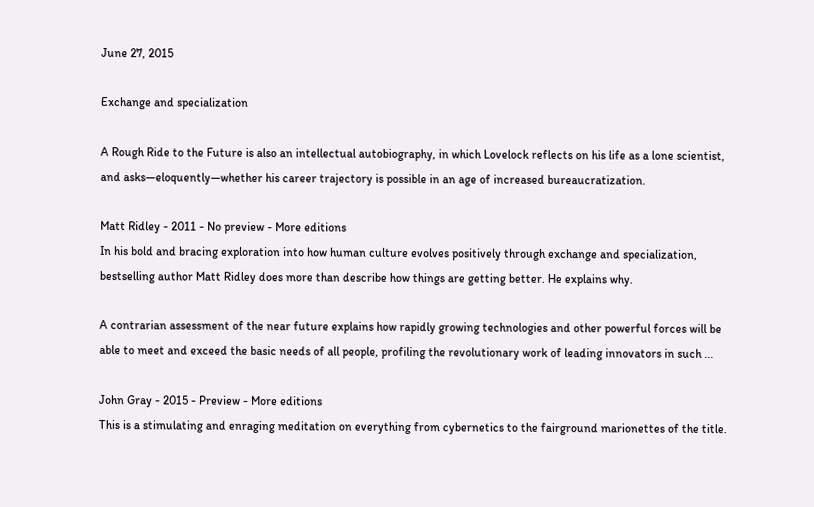June 27, 2015

Exchange and specialization

A Rough Ride to the Future is also an intellectual autobiography, in which Lovelock reflects on his life as a lone scientist, and asks—eloquently—whether his career trajectory is possible in an age of increased bureaucratization.

Matt Ridley - 2011 - No preview - More editions
In his bold and bracing exploration into how human culture evolves positively through exchange and specialization, bestselling author Matt Ridley does more than describe how things are getting better. He explains why.

A contrarian assessment of the near future explains how rapidly growing technologies and other powerful forces will be able to meet and exceed the basic needs of all people, profiling the revolutionary work of leading innovators in such ...

John Gray - 2015 - Preview - More editions
This is a stimulating and enraging meditation on everything from cybernetics to the fairground marionettes of the title.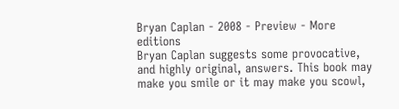Bryan Caplan - 2008 - Preview - More editions
Bryan Caplan suggests some provocative, and highly original, answers. This book may make you smile or it may make you scowl,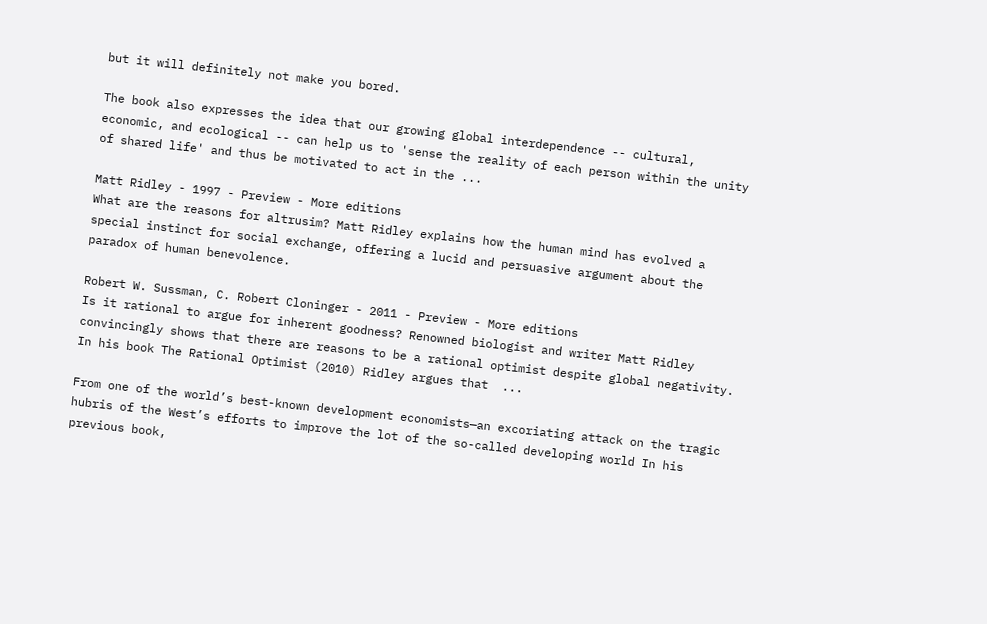but it will definitely not make you bored.

The book also expresses the idea that our growing global interdependence -- cultural, economic, and ecological -- can help us to 'sense the reality of each person within the unity of shared life' and thus be motivated to act in the ...

Matt Ridley - 1997 - Preview - More editions
What are the reasons for altrusim? Matt Ridley explains how the human mind has evolved a special instinct for social exchange, offering a lucid and persuasive argument about the paradox of human benevolence.

Robert W. Sussman, C. Robert Cloninger - 2011 - Preview - More editions
Is it rational to argue for inherent goodness? Renowned biologist and writer Matt Ridley convincingly shows that there are reasons to be a rational optimist despite global negativity. In his book The Rational Optimist (2010) Ridley argues that  ...

From one of the world’s best-known development economists—an excoriating attack on the tragic hubris of the West’s efforts to improve the lot of the so-called developing world In his previous book,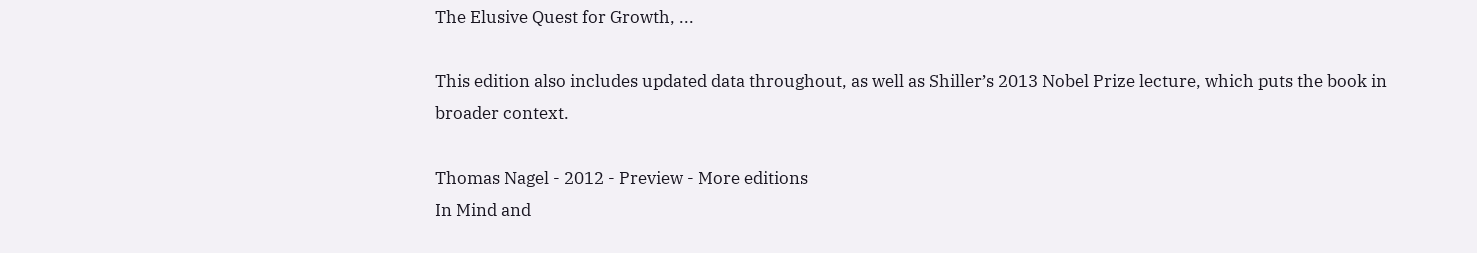The Elusive Quest for Growth, ...

This edition also includes updated data throughout, as well as Shiller’s 2013 Nobel Prize lecture, which puts the book in broader context.

Thomas Nagel - 2012 - Preview - More editions
In Mind and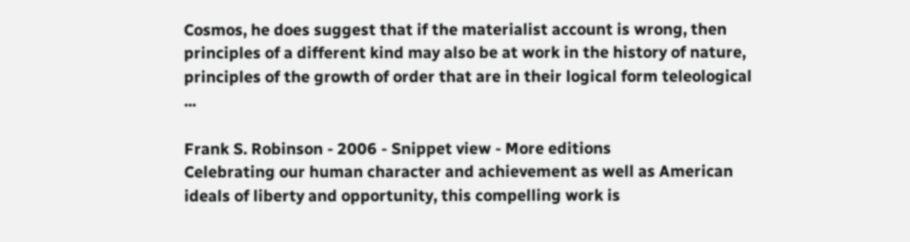Cosmos, he does suggest that if the materialist account is wrong, then principles of a different kind may also be at work in the history of nature, principles of the growth of order that are in their logical form teleological ...

Frank S. Robinson - 2006 - Snippet view - More editions
Celebrating our human character and achievement as well as American ideals of liberty and opportunity, this compelling work is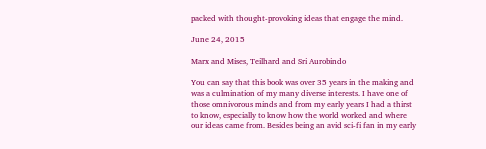packed with thought-provoking ideas that engage the mind.

June 24, 2015

Marx and Mises, Teilhard and Sri Aurobindo

You can say that this book was over 35 years in the making and was a culmination of my many diverse interests. I have one of those omnivorous minds and from my early years I had a thirst to know, especially to know how the world worked and where our ideas came from. Besides being an avid sci-fi fan in my early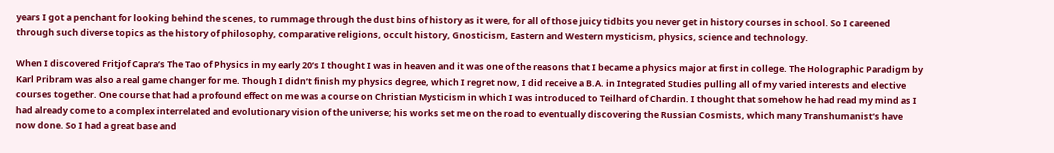years I got a penchant for looking behind the scenes, to rummage through the dust bins of history as it were, for all of those juicy tidbits you never get in history courses in school. So I careened through such diverse topics as the history of philosophy, comparative religions, occult history, Gnosticism, Eastern and Western mysticism, physics, science and technology.

When I discovered Fritjof Capra’s The Tao of Physics in my early 20’s I thought I was in heaven and it was one of the reasons that I became a physics major at first in college. The Holographic Paradigm by Karl Pribram was also a real game changer for me. Though I didn’t finish my physics degree, which I regret now, I did receive a B.A. in Integrated Studies pulling all of my varied interests and elective courses together. One course that had a profound effect on me was a course on Christian Mysticism in which I was introduced to Teilhard of Chardin. I thought that somehow he had read my mind as I had already come to a complex interrelated and evolutionary vision of the universe; his works set me on the road to eventually discovering the Russian Cosmists, which many Transhumanist’s have now done. So I had a great base and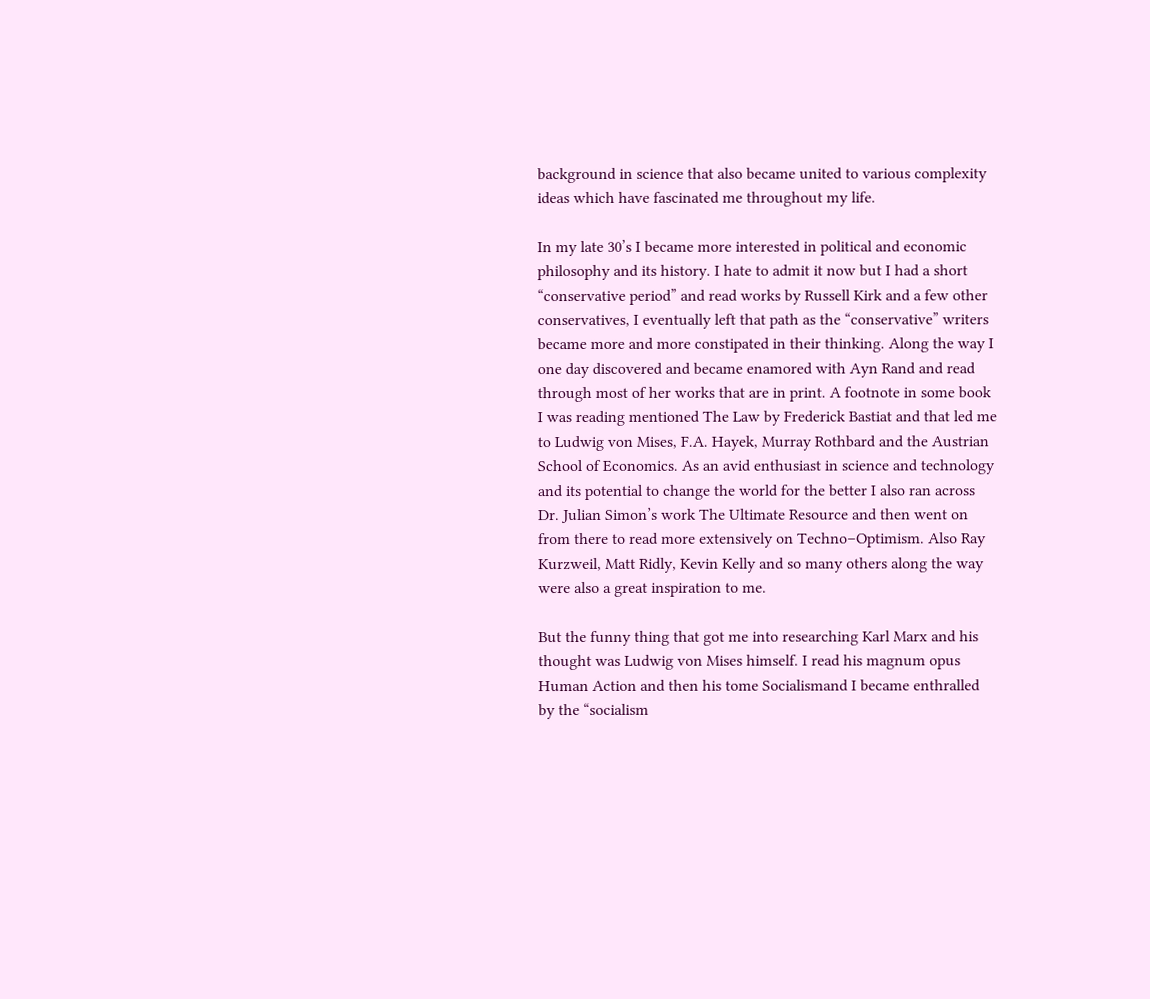background in science that also became united to various complexity ideas which have fascinated me throughout my life.

In my late 30’s I became more interested in political and economic philosophy and its history. I hate to admit it now but I had a short “conservative period” and read works by Russell Kirk and a few other conservatives, I eventually left that path as the “conservative” writers became more and more constipated in their thinking. Along the way I one day discovered and became enamored with Ayn Rand and read through most of her works that are in print. A footnote in some book I was reading mentioned The Law by Frederick Bastiat and that led me to Ludwig von Mises, F.A. Hayek, Murray Rothbard and the Austrian School of Economics. As an avid enthusiast in science and technology and its potential to change the world for the better I also ran across Dr. Julian Simon’s work The Ultimate Resource and then went on from there to read more extensively on Techno–Optimism. Also Ray Kurzweil, Matt Ridly, Kevin Kelly and so many others along the way were also a great inspiration to me.

But the funny thing that got me into researching Karl Marx and his thought was Ludwig von Mises himself. I read his magnum opus Human Action and then his tome Socialismand I became enthralled by the “socialism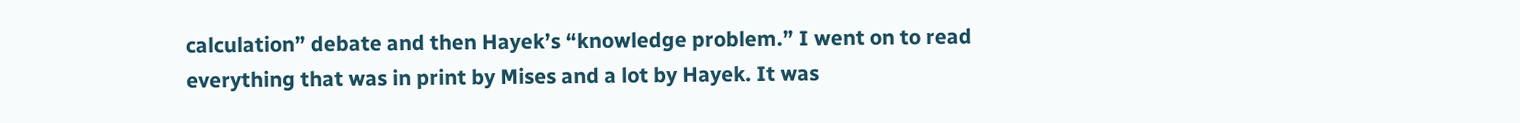calculation” debate and then Hayek’s “knowledge problem.” I went on to read everything that was in print by Mises and a lot by Hayek. It was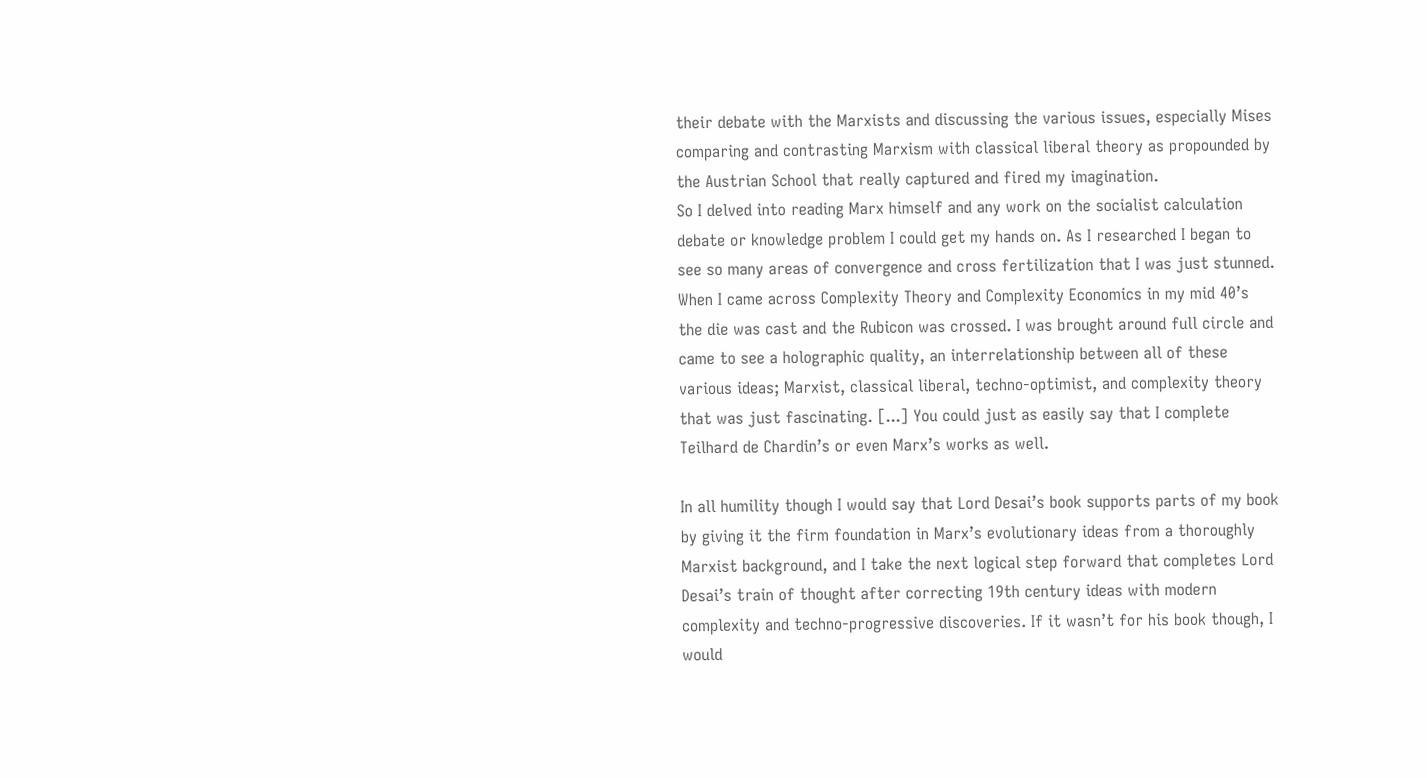their debate with the Marxists and discussing the various issues, especially Mises comparing and contrasting Marxism with classical liberal theory as propounded by the Austrian School that really captured and fired my imagination.
So I delved into reading Marx himself and any work on the socialist calculation debate or knowledge problem I could get my hands on. As I researched I began to see so many areas of convergence and cross fertilization that I was just stunned. When I came across Complexity Theory and Complexity Economics in my mid 40’s the die was cast and the Rubicon was crossed. I was brought around full circle and came to see a holographic quality, an interrelationship between all of these various ideas; Marxist, classical liberal, techno-optimist, and complexity theory that was just fascinating. [...] You could just as easily say that I complete Teilhard de Chardin’s or even Marx’s works as well.

In all humility though I would say that Lord Desai’s book supports parts of my book by giving it the firm foundation in Marx’s evolutionary ideas from a thoroughly Marxist background, and I take the next logical step forward that completes Lord Desai’s train of thought after correcting 19th century ideas with modern complexity and techno-progressive discoveries. If it wasn’t for his book though, I would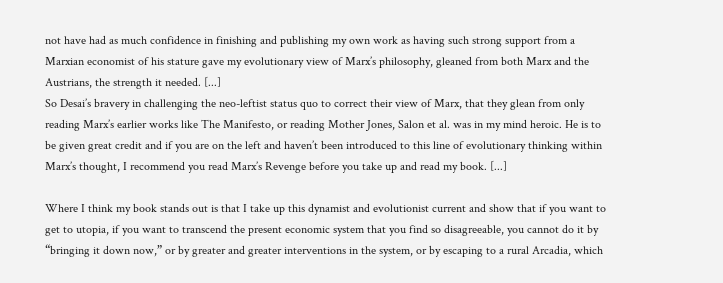not have had as much confidence in finishing and publishing my own work as having such strong support from a Marxian economist of his stature gave my evolutionary view of Marx’s philosophy, gleaned from both Marx and the Austrians, the strength it needed. [...]
So Desai’s bravery in challenging the neo-leftist status quo to correct their view of Marx, that they glean from only reading Marx’s earlier works like The Manifesto, or reading Mother Jones, Salon et al. was in my mind heroic. He is to be given great credit and if you are on the left and haven’t been introduced to this line of evolutionary thinking within Marx’s thought, I recommend you read Marx’s Revenge before you take up and read my book. [...]

Where I think my book stands out is that I take up this dynamist and evolutionist current and show that if you want to get to utopia, if you want to transcend the present economic system that you find so disagreeable, you cannot do it by “bringing it down now,” or by greater and greater interventions in the system, or by escaping to a rural Arcadia, which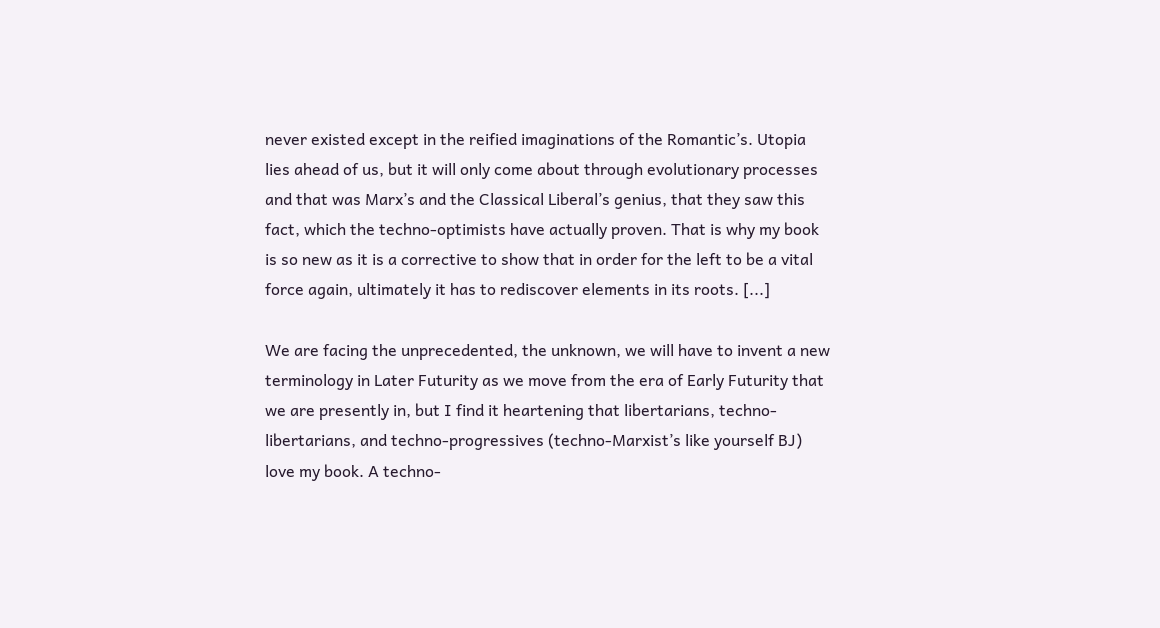never existed except in the reified imaginations of the Romantic’s. Utopia lies ahead of us, but it will only come about through evolutionary processes and that was Marx’s and the Classical Liberal’s genius, that they saw this fact, which the techno-optimists have actually proven. That is why my book is so new as it is a corrective to show that in order for the left to be a vital force again, ultimately it has to rediscover elements in its roots. [...]

We are facing the unprecedented, the unknown, we will have to invent a new terminology in Later Futurity as we move from the era of Early Futurity that we are presently in, but I find it heartening that libertarians, techno-libertarians, and techno-progressives (techno-Marxist’s like yourself BJ) love my book. A techno-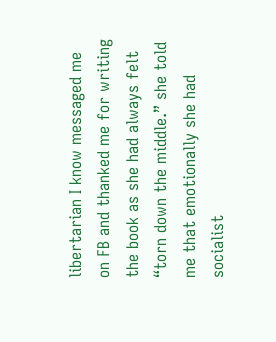libertarian I know messaged me on FB and thanked me for writing the book as she had always felt “torn down the middle.” she told me that emotionally she had socialist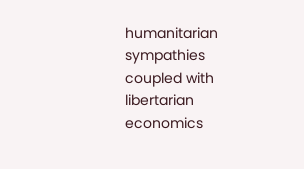humanitarian sympathies coupled with libertarian economics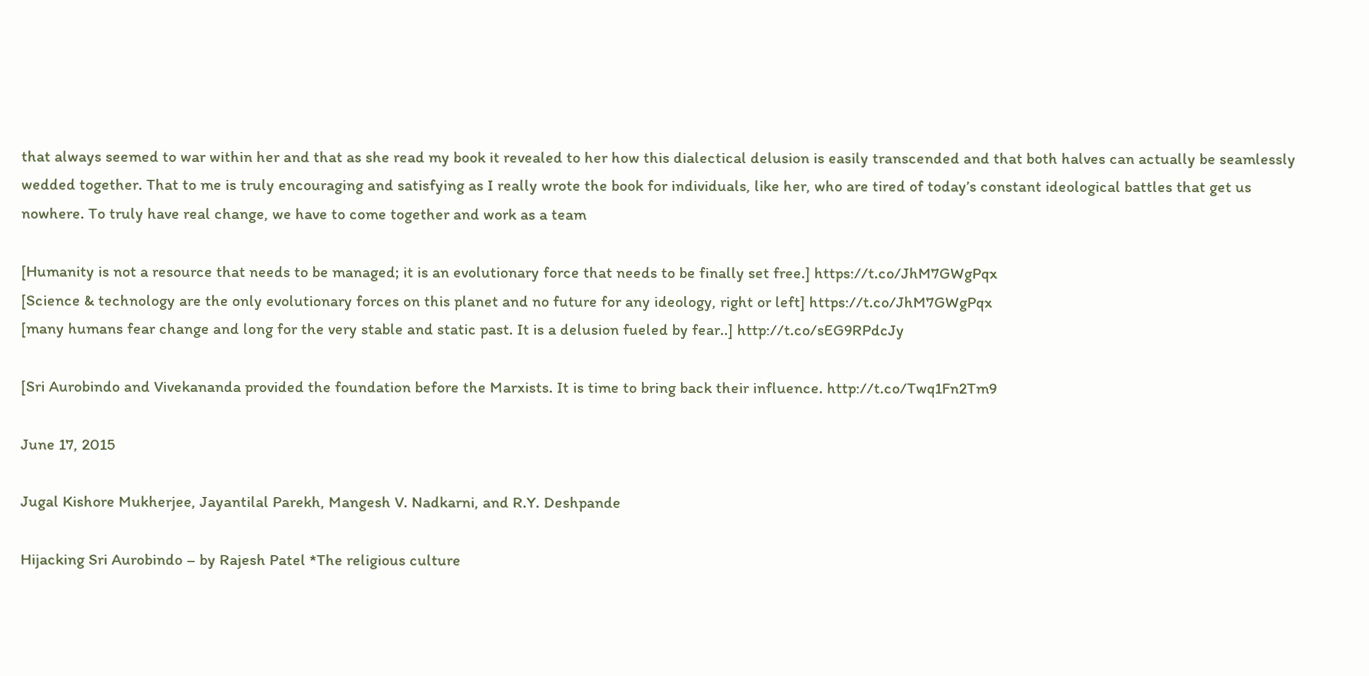that always seemed to war within her and that as she read my book it revealed to her how this dialectical delusion is easily transcended and that both halves can actually be seamlessly wedded together. That to me is truly encouraging and satisfying as I really wrote the book for individuals, like her, who are tired of today’s constant ideological battles that get us nowhere. To truly have real change, we have to come together and work as a team

[Humanity is not a resource that needs to be managed; it is an evolutionary force that needs to be finally set free.] https://t.co/JhM7GWgPqx
[Science & technology are the only evolutionary forces on this planet and no future for any ideology, right or left] https://t.co/JhM7GWgPqx
[many humans fear change and long for the very stable and static past. It is a delusion fueled by fear..] http://t.co/sEG9RPdcJy

[Sri Aurobindo and Vivekananda provided the foundation before the Marxists. It is time to bring back their influence. http://t.co/Twq1Fn2Tm9

June 17, 2015

Jugal Kishore Mukherjee, Jayantilal Parekh, Mangesh V. Nadkarni, and R.Y. Deshpande

Hijacking Sri Aurobindo – by Rajesh Patel *The religious culture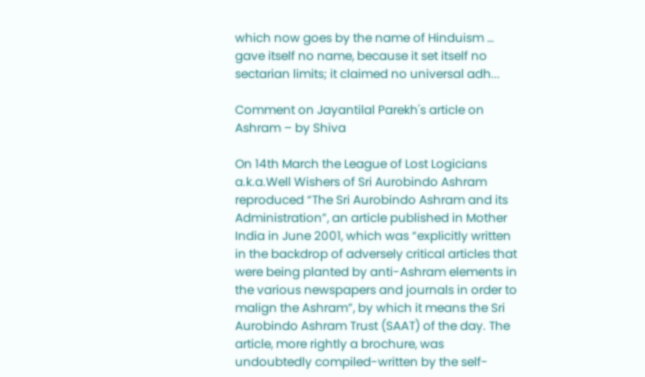which now goes by the name of Hinduism … gave itself no name, because it set itself no sectarian limits; it claimed no universal adh...

Comment on Jayantilal Parekh's article on Ashram – by Shiva

On 14th March the League of Lost Logicians a.k.a.Well Wishers of Sri Aurobindo Ashram reproduced “The Sri Aurobindo Ashram and its Administration”, an article published in Mother India in June 2001, which was “explicitly written in the backdrop of adversely critical articles that were being planted by anti-Ashram elements in the various newspapers and journals in order to malign the Ashram”, by which it means the Sri Aurobindo Ashram Trust (SAAT) of the day. The article, more rightly a brochure, was undoubtedly compiled-written by the self-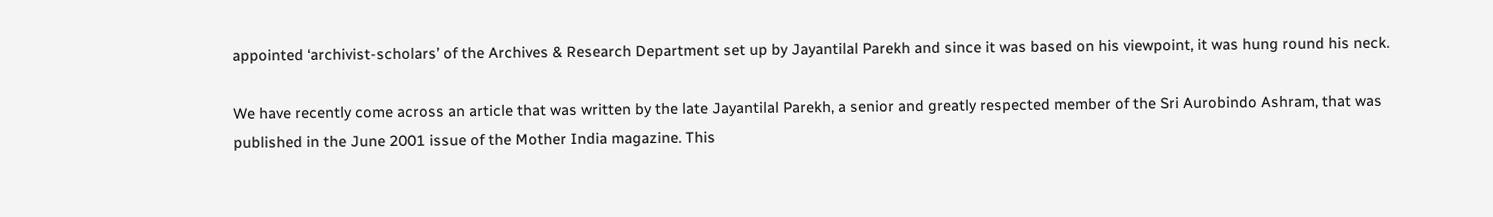appointed ‘archivist-scholars’ of the Archives & Research Department set up by Jayantilal Parekh and since it was based on his viewpoint, it was hung round his neck.

We have recently come across an article that was written by the late Jayantilal Parekh, a senior and greatly respected member of the Sri Aurobindo Ashram, that was published in the June 2001 issue of the Mother India magazine. This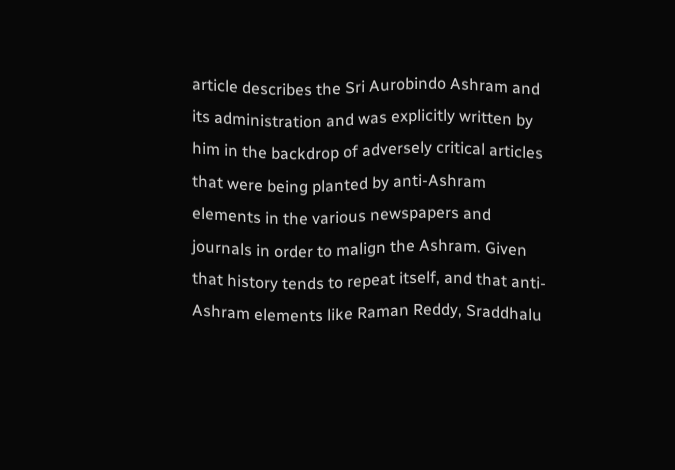article describes the Sri Aurobindo Ashram and its administration and was explicitly written by him in the backdrop of adversely critical articles that were being planted by anti-Ashram elements in the various newspapers and journals in order to malign the Ashram. Given that history tends to repeat itself, and that anti-Ashram elements like Raman Reddy, Sraddhalu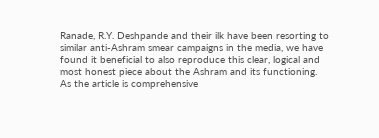Ranade, R.Y. Deshpande and their ilk have been resorting to similar anti-Ashram smear campaigns in the media, we have found it beneficial to also reproduce this clear, logical and most honest piece about the Ashram and its functioning.
As the article is comprehensive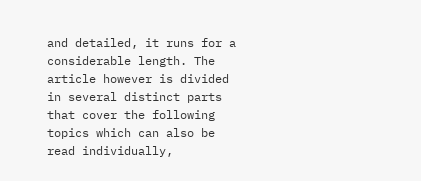and detailed, it runs for a considerable length. The article however is divided in several distinct parts that cover the following topics which can also be read individually,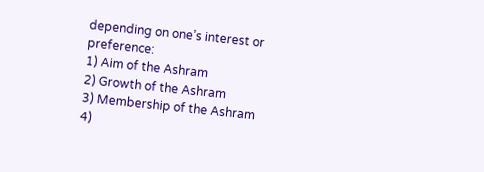depending on one’s interest or preference:
1) Aim of the Ashram
2) Growth of the Ashram
3) Membership of the Ashram
4)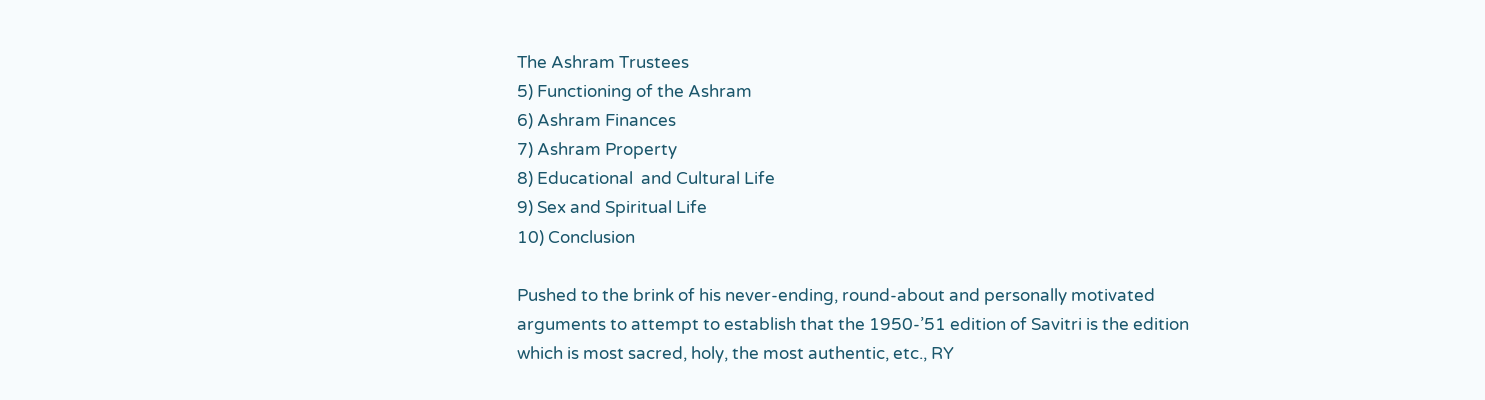The Ashram Trustees
5) Functioning of the Ashram
6) Ashram Finances
7) Ashram Property
8) Educational  and Cultural Life
9) Sex and Spiritual Life
10) Conclusion

Pushed to the brink of his never-ending, round-about and personally motivated arguments to attempt to establish that the 1950-’51 edition of Savitri is the edition which is most sacred, holy, the most authentic, etc., RY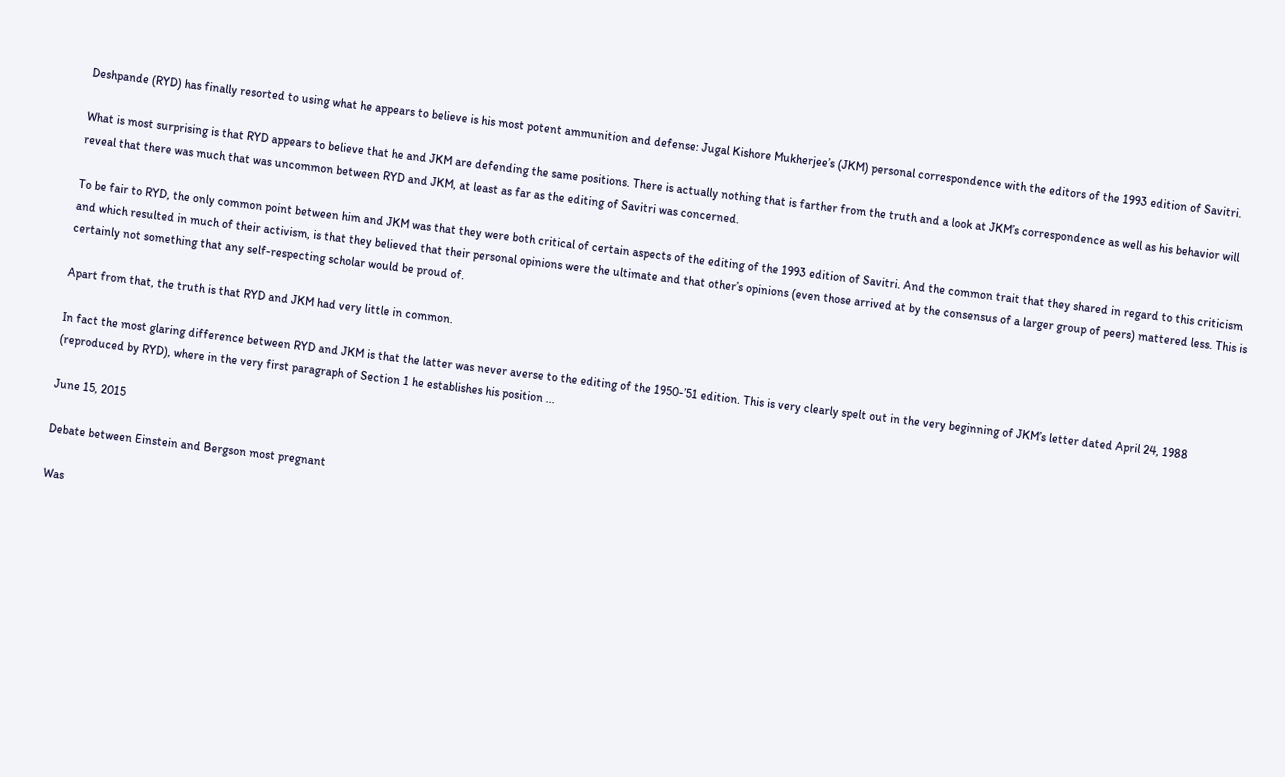Deshpande (RYD) has finally resorted to using what he appears to believe is his most potent ammunition and defense: Jugal Kishore Mukherjee’s (JKM) personal correspondence with the editors of the 1993 edition of Savitri.

What is most surprising is that RYD appears to believe that he and JKM are defending the same positions. There is actually nothing that is farther from the truth and a look at JKM’s correspondence as well as his behavior will reveal that there was much that was uncommon between RYD and JKM, at least as far as the editing of Savitri was concerned.

To be fair to RYD, the only common point between him and JKM was that they were both critical of certain aspects of the editing of the 1993 edition of Savitri. And the common trait that they shared in regard to this criticism and which resulted in much of their activism, is that they believed that their personal opinions were the ultimate and that other’s opinions (even those arrived at by the consensus of a larger group of peers) mattered less. This is certainly not something that any self-respecting scholar would be proud of.

Apart from that, the truth is that RYD and JKM had very little in common.

In fact the most glaring difference between RYD and JKM is that the latter was never averse to the editing of the 1950-’51 edition. This is very clearly spelt out in the very beginning of JKM’s letter dated April 24, 1988 (reproduced by RYD), where in the very first paragraph of Section 1 he establishes his position ...

June 15, 2015

Debate between Einstein and Bergson most pregnant

Was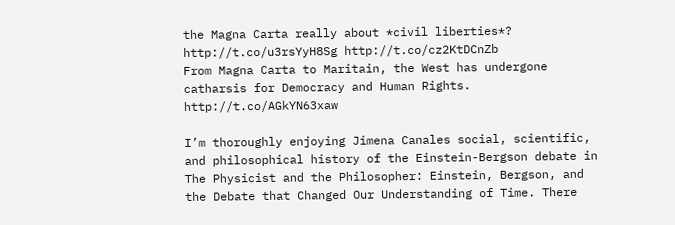the Magna Carta really about *civil liberties*? http://t.co/u3rsYyH8Sg http://t.co/cz2KtDCnZb
From Magna Carta to Maritain, the West has undergone catharsis for Democracy and Human Rights. http://t.co/AGkYN63xaw

I’m thoroughly enjoying Jimena Canales social, scientific, and philosophical history of the Einstein-Bergson debate in The Physicist and the Philosopher: Einstein, Bergson, and the Debate that Changed Our Understanding of Time. There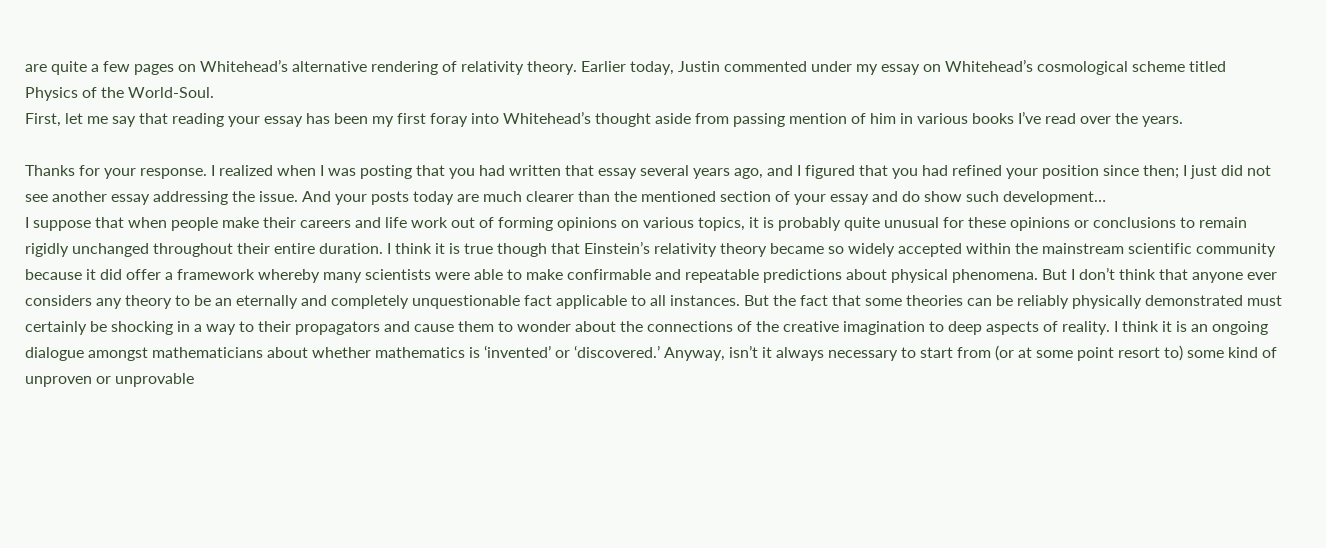are quite a few pages on Whitehead’s alternative rendering of relativity theory. Earlier today, Justin commented under my essay on Whitehead’s cosmological scheme titled Physics of the World-Soul.
First, let me say that reading your essay has been my first foray into Whitehead’s thought aside from passing mention of him in various books I’ve read over the years.

Thanks for your response. I realized when I was posting that you had written that essay several years ago, and I figured that you had refined your position since then; I just did not see another essay addressing the issue. And your posts today are much clearer than the mentioned section of your essay and do show such development…
I suppose that when people make their careers and life work out of forming opinions on various topics, it is probably quite unusual for these opinions or conclusions to remain rigidly unchanged throughout their entire duration. I think it is true though that Einstein’s relativity theory became so widely accepted within the mainstream scientific community because it did offer a framework whereby many scientists were able to make confirmable and repeatable predictions about physical phenomena. But I don’t think that anyone ever considers any theory to be an eternally and completely unquestionable fact applicable to all instances. But the fact that some theories can be reliably physically demonstrated must certainly be shocking in a way to their propagators and cause them to wonder about the connections of the creative imagination to deep aspects of reality. I think it is an ongoing dialogue amongst mathematicians about whether mathematics is ‘invented’ or ‘discovered.’ Anyway, isn’t it always necessary to start from (or at some point resort to) some kind of unproven or unprovable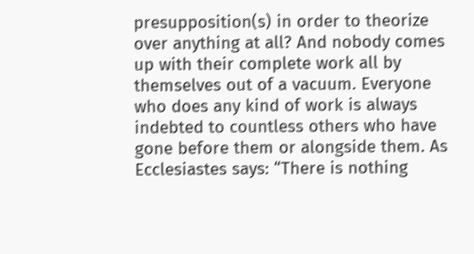presupposition(s) in order to theorize over anything at all? And nobody comes up with their complete work all by themselves out of a vacuum. Everyone who does any kind of work is always indebted to countless others who have gone before them or alongside them. As Ecclesiastes says: “There is nothing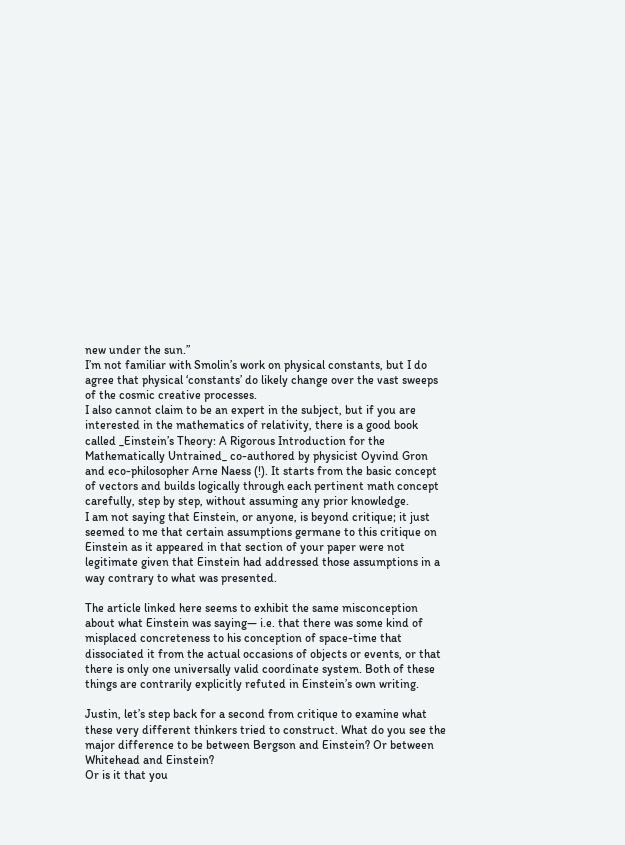new under the sun.”
I’m not familiar with Smolin’s work on physical constants, but I do agree that physical ‘constants’ do likely change over the vast sweeps of the cosmic creative processes.
I also cannot claim to be an expert in the subject, but if you are interested in the mathematics of relativity, there is a good book called _Einstein’s Theory: A Rigorous Introduction for the Mathematically Untrained_ co-authored by physicist Oyvind Gron and eco-philosopher Arne Naess (!). It starts from the basic concept of vectors and builds logically through each pertinent math concept carefully, step by step, without assuming any prior knowledge.
I am not saying that Einstein, or anyone, is beyond critique; it just seemed to me that certain assumptions germane to this critique on Einstein as it appeared in that section of your paper were not legitimate given that Einstein had addressed those assumptions in a way contrary to what was presented.

The article linked here seems to exhibit the same misconception about what Einstein was saying— i.e. that there was some kind of misplaced concreteness to his conception of space-time that dissociated it from the actual occasions of objects or events, or that there is only one universally valid coordinate system. Both of these things are contrarily explicitly refuted in Einstein’s own writing.

Justin, let’s step back for a second from critique to examine what these very different thinkers tried to construct. What do you see the major difference to be between Bergson and Einstein? Or between Whitehead and Einstein?
Or is it that you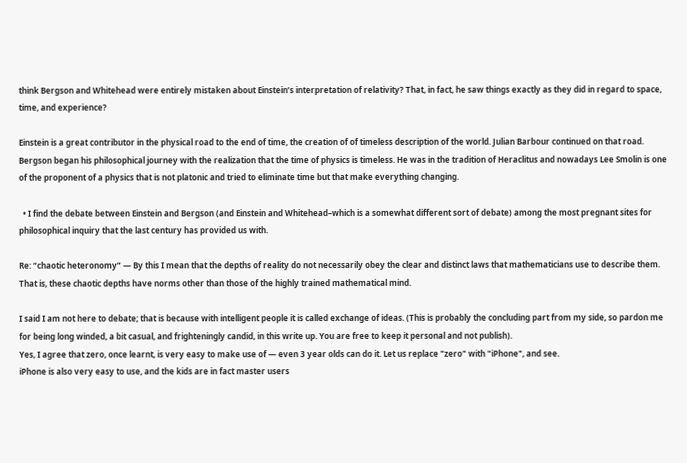think Bergson and Whitehead were entirely mistaken about Einstein’s interpretation of relativity? That, in fact, he saw things exactly as they did in regard to space, time, and experience?

Einstein is a great contributor in the physical road to the end of time, the creation of of timeless description of the world. Julian Barbour continued on that road. Bergson began his philosophical journey with the realization that the time of physics is timeless. He was in the tradition of Heraclitus and nowadays Lee Smolin is one of the proponent of a physics that is not platonic and tried to eliminate time but that make everything changing.

  • I find the debate between Einstein and Bergson (and Einstein and Whitehead–which is a somewhat different sort of debate) among the most pregnant sites for philosophical inquiry that the last century has provided us with.

Re: “chaotic heteronomy” — By this I mean that the depths of reality do not necessarily obey the clear and distinct laws that mathematicians use to describe them. That is, these chaotic depths have norms other than those of the highly trained mathematical mind.

I said I am not here to debate; that is because with intelligent people it is called exchange of ideas. (This is probably the concluding part from my side, so pardon me for being long winded, a bit casual, and frighteningly candid, in this write up. You are free to keep it personal and not publish).
Yes, I agree that zero, once learnt, is very easy to make use of — even 3 year olds can do it. Let us replace "zero" with "iPhone", and see.
iPhone is also very easy to use, and the kids are in fact master users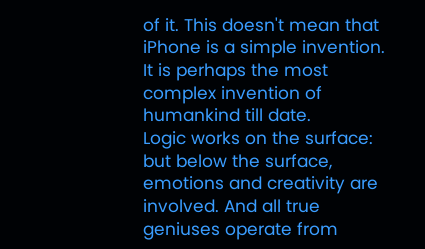of it. This doesn't mean that iPhone is a simple invention. It is perhaps the most complex invention of humankind till date.
Logic works on the surface: but below the surface, emotions and creativity are involved. And all true geniuses operate from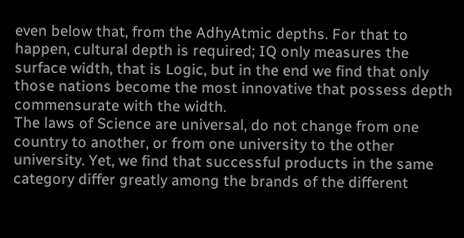even below that, from the AdhyAtmic depths. For that to happen, cultural depth is required; IQ only measures the surface width, that is Logic, but in the end we find that only those nations become the most innovative that possess depth commensurate with the width.
The laws of Science are universal, do not change from one country to another, or from one university to the other university. Yet, we find that successful products in the same category differ greatly among the brands of the different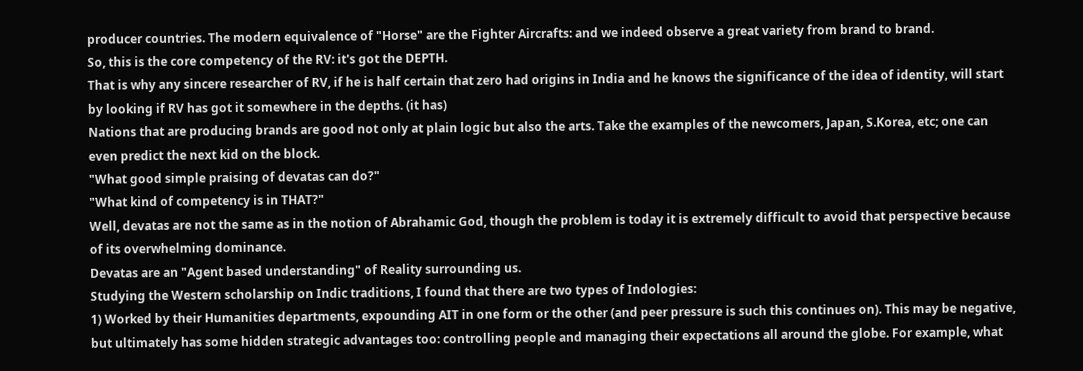producer countries. The modern equivalence of "Horse" are the Fighter Aircrafts: and we indeed observe a great variety from brand to brand.
So, this is the core competency of the RV: it's got the DEPTH.
That is why any sincere researcher of RV, if he is half certain that zero had origins in India and he knows the significance of the idea of identity, will start by looking if RV has got it somewhere in the depths. (it has)
Nations that are producing brands are good not only at plain logic but also the arts. Take the examples of the newcomers, Japan, S.Korea, etc; one can even predict the next kid on the block.
"What good simple praising of devatas can do?"
"What kind of competency is in THAT?"
Well, devatas are not the same as in the notion of Abrahamic God, though the problem is today it is extremely difficult to avoid that perspective because of its overwhelming dominance.
Devatas are an "Agent based understanding" of Reality surrounding us.
Studying the Western scholarship on Indic traditions, I found that there are two types of Indologies:
1) Worked by their Humanities departments, expounding AIT in one form or the other (and peer pressure is such this continues on). This may be negative, but ultimately has some hidden strategic advantages too: controlling people and managing their expectations all around the globe. For example, what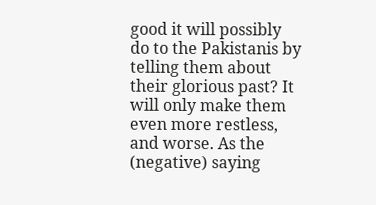good it will possibly do to the Pakistanis by telling them about their glorious past? It will only make them even more restless, and worse. As the (negative) saying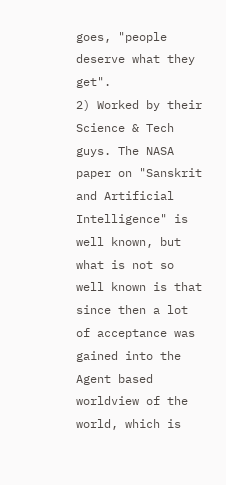goes, "people deserve what they get".
2) Worked by their Science & Tech guys. The NASA paper on "Sanskrit and Artificial Intelligence" is well known, but what is not so well known is that since then a lot of acceptance was gained into the Agent based worldview of the world, which is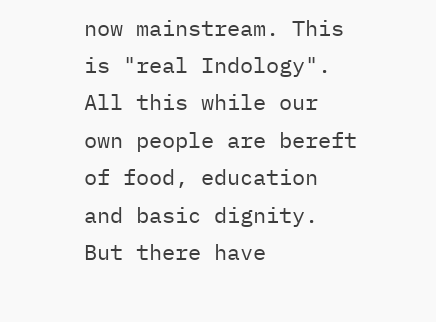now mainstream. This is "real Indology".
All this while our own people are bereft of food, education and basic dignity. But there have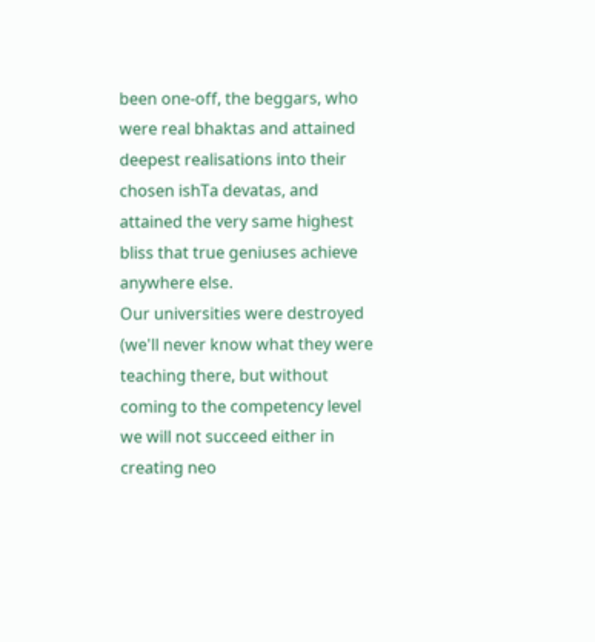been one-off, the beggars, who were real bhaktas and attained deepest realisations into their chosen ishTa devatas, and attained the very same highest bliss that true geniuses achieve anywhere else.
Our universities were destroyed (we'll never know what they were teaching there, but without coming to the competency level we will not succeed either in creating neo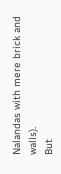Nalandas with mere brick and walls).
But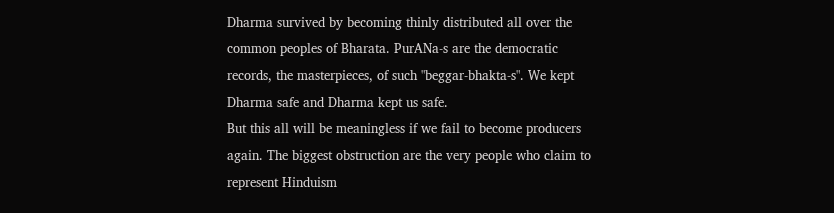Dharma survived by becoming thinly distributed all over the common peoples of Bharata. PurANa-s are the democratic records, the masterpieces, of such "beggar-bhakta-s". We kept Dharma safe and Dharma kept us safe.
But this all will be meaningless if we fail to become producers again. The biggest obstruction are the very people who claim to represent Hinduism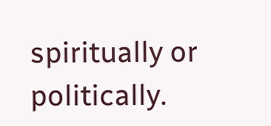spiritually or politically.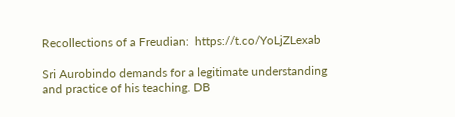Recollections of a Freudian:  https://t.co/YoLjZLexab

Sri Aurobindo demands for a legitimate understanding and practice of his teaching. DB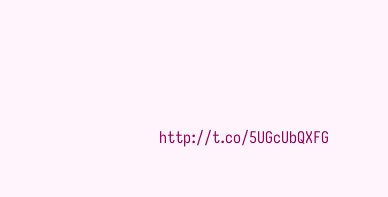http://t.co/5UGcUbQXFG